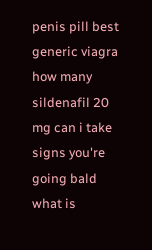penis pill best generic viagra how many sildenafil 20 mg can i take signs you're going bald what is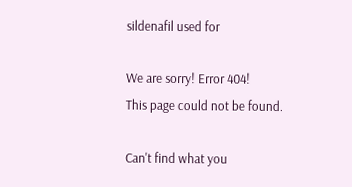sildenafil used for

We are sorry! Error 404!
This page could not be found.

Can't find what you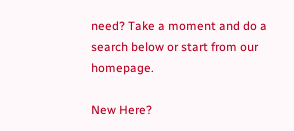need? Take a moment and do a search below or start from our homepage.

New Here?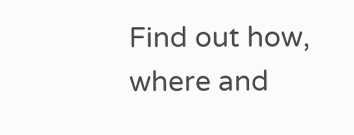Find out how, where and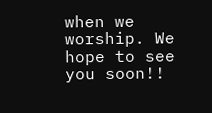when we worship. We hope to see you soon!!